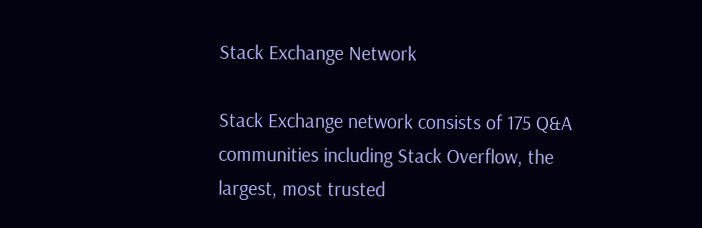Stack Exchange Network

Stack Exchange network consists of 175 Q&A communities including Stack Overflow, the largest, most trusted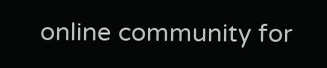online community for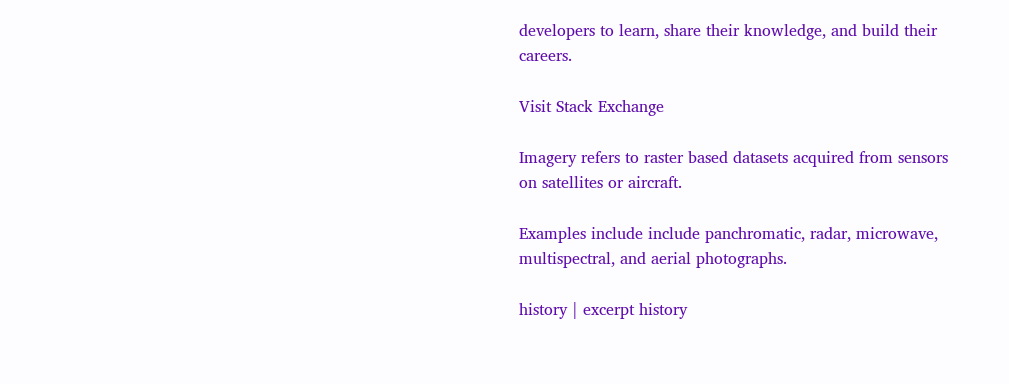developers to learn, share their knowledge, and build their careers.

Visit Stack Exchange

Imagery refers to raster based datasets acquired from sensors on satellites or aircraft.

Examples include include panchromatic, radar, microwave, multispectral, and aerial photographs.

history | excerpt history